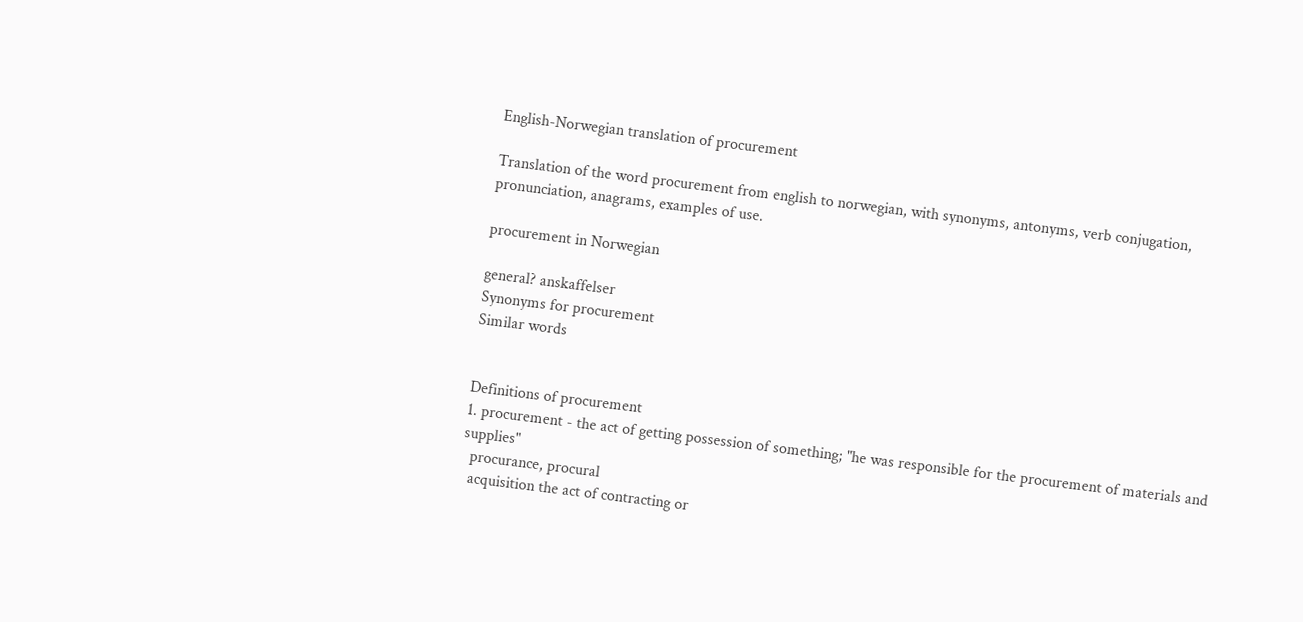English-Norwegian translation of procurement

Translation of the word procurement from english to norwegian, with synonyms, antonyms, verb conjugation, pronunciation, anagrams, examples of use.

procurement in Norwegian

general? anskaffelser
Synonyms for procurement
Similar words


Definitions of procurement
1. procurement - the act of getting possession of something; "he was responsible for the procurement of materials and supplies"
  procurance, procural
  acquisition the act of contracting or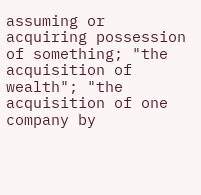assuming or acquiring possession of something; "the acquisition of wealth"; "the acquisition of one company by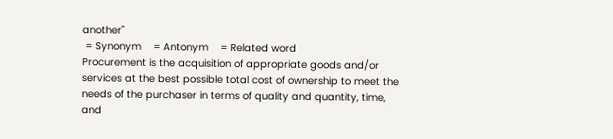another"
 = Synonym    = Antonym    = Related word
Procurement is the acquisition of appropriate goods and/or services at the best possible total cost of ownership to meet the needs of the purchaser in terms of quality and quantity, time, and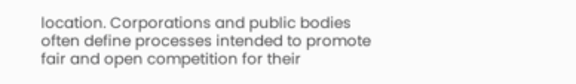location. Corporations and public bodies often define processes intended to promote fair and open competition for their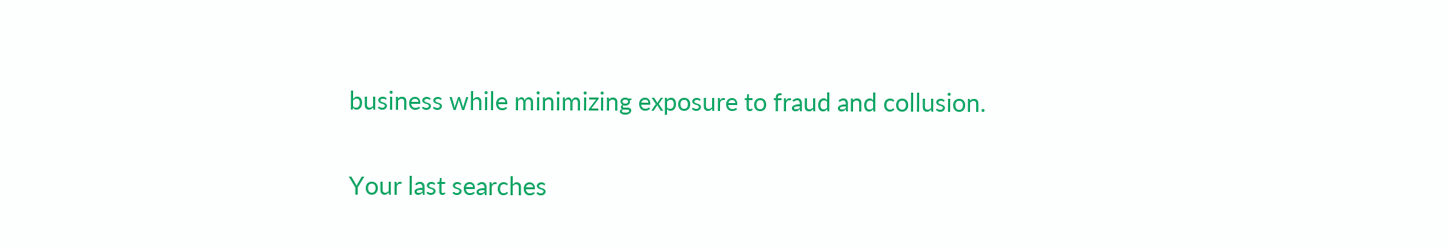business while minimizing exposure to fraud and collusion.

Your last searches